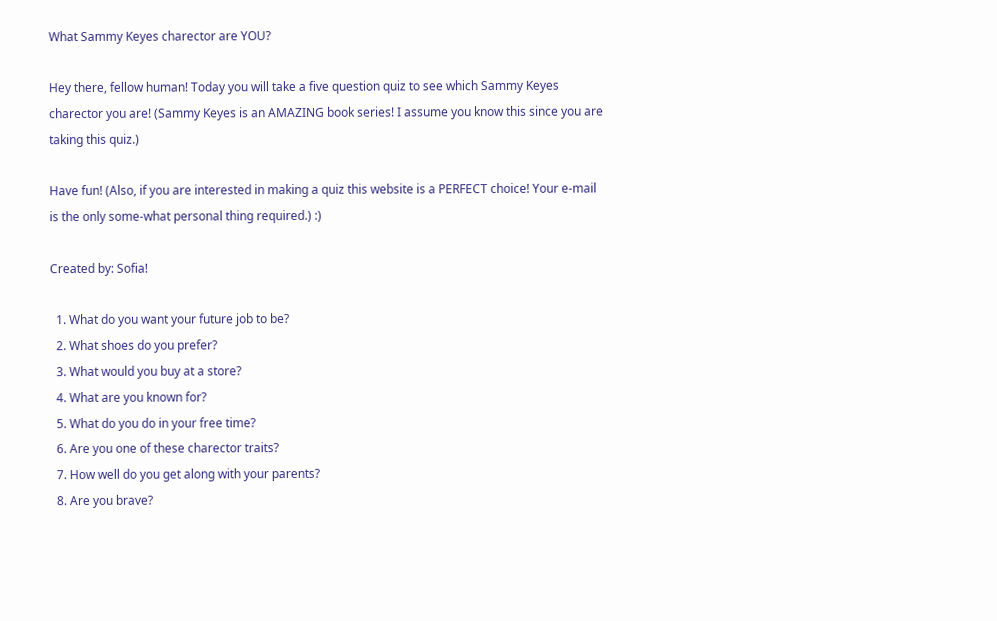What Sammy Keyes charector are YOU?

Hey there, fellow human! Today you will take a five question quiz to see which Sammy Keyes charector you are! (Sammy Keyes is an AMAZING book series! I assume you know this since you are taking this quiz.)

Have fun! (Also, if you are interested in making a quiz this website is a PERFECT choice! Your e-mail is the only some-what personal thing required.) :)

Created by: Sofia!

  1. What do you want your future job to be?
  2. What shoes do you prefer?
  3. What would you buy at a store?
  4. What are you known for?
  5. What do you do in your free time?
  6. Are you one of these charector traits?
  7. How well do you get along with your parents?
  8. Are you brave?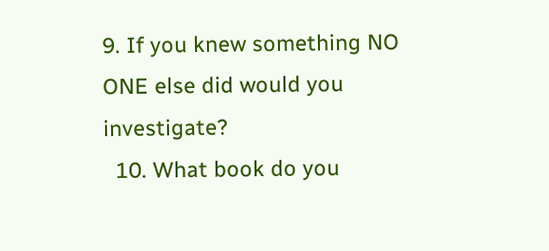9. If you knew something NO ONE else did would you investigate?
  10. What book do you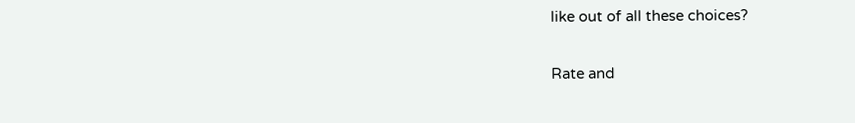like out of all these choices?

Rate and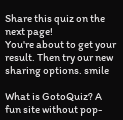Share this quiz on the next page!
You're about to get your result. Then try our new sharing options. smile

What is GotoQuiz? A fun site without pop-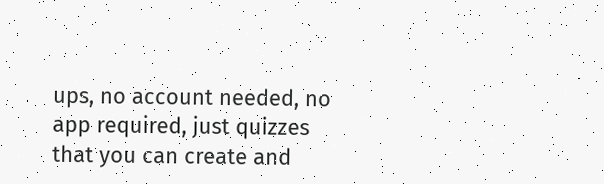ups, no account needed, no app required, just quizzes that you can create and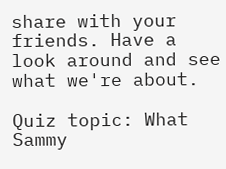share with your friends. Have a look around and see what we're about.

Quiz topic: What Sammy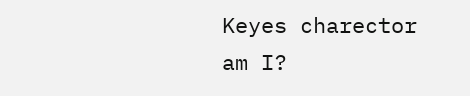Keyes charector am I?